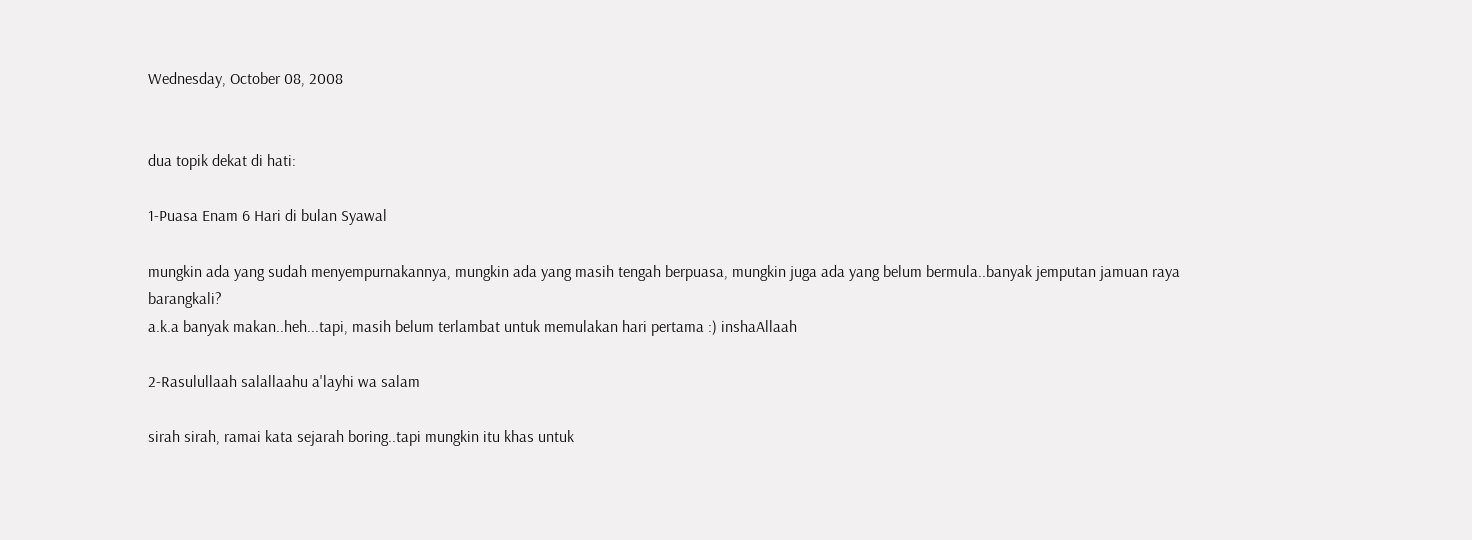Wednesday, October 08, 2008


dua topik dekat di hati:

1-Puasa Enam 6 Hari di bulan Syawal

mungkin ada yang sudah menyempurnakannya, mungkin ada yang masih tengah berpuasa, mungkin juga ada yang belum bermula..banyak jemputan jamuan raya barangkali?
a.k.a banyak makan..heh...tapi, masih belum terlambat untuk memulakan hari pertama :) inshaAllaah

2-Rasulullaah salallaahu a'layhi wa salam

sirah sirah, ramai kata sejarah boring..tapi mungkin itu khas untuk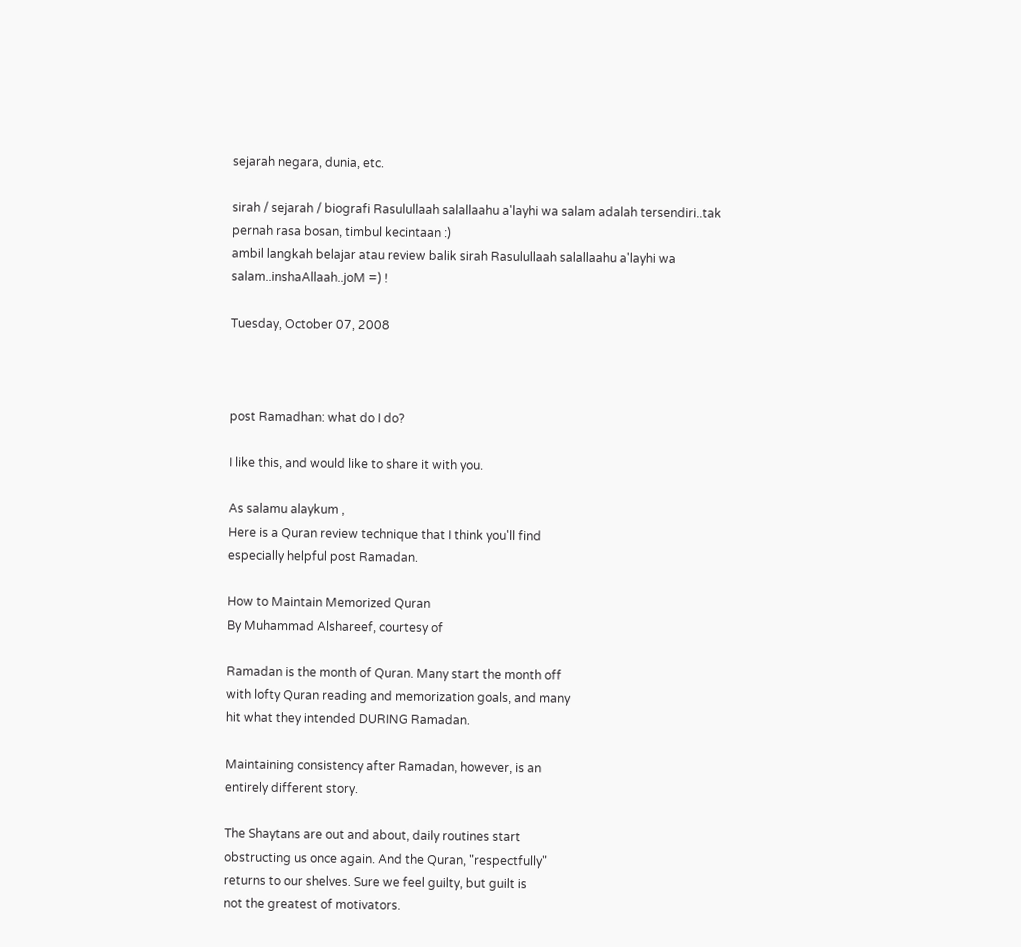sejarah negara, dunia, etc.

sirah / sejarah / biografi Rasulullaah salallaahu a'layhi wa salam adalah tersendiri..tak pernah rasa bosan, timbul kecintaan :)
ambil langkah belajar atau review balik sirah Rasulullaah salallaahu a'layhi wa salam..inshaAllaah..joM =) !

Tuesday, October 07, 2008



post Ramadhan: what do I do?

I like this, and would like to share it with you.

As salamu alaykum ,
Here is a Quran review technique that I think you'll find
especially helpful post Ramadan.

How to Maintain Memorized Quran
By Muhammad Alshareef, courtesy of

Ramadan is the month of Quran. Many start the month off
with lofty Quran reading and memorization goals, and many
hit what they intended DURING Ramadan.

Maintaining consistency after Ramadan, however, is an
entirely different story.

The Shaytans are out and about, daily routines start
obstructing us once again. And the Quran, "respectfully"
returns to our shelves. Sure we feel guilty, but guilt is
not the greatest of motivators.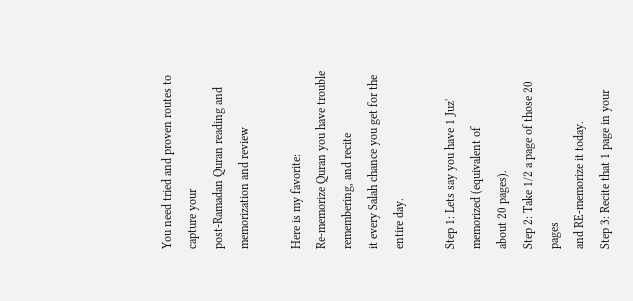You need tried and proven routes to capture your
post-Ramadan Quran reading and memorization and review

Here is my favorite:
Re-memorize Quran you have trouble remembering, and recite
it every Salah chance you get for the entire day.

Step 1: Lets say you have 1 Juz' memorized (equivalent of
about 20 pages).
Step 2: Take 1/2 a page of those 20 pages
and RE-memorize it today.
Step 3: Recite that 1 page in your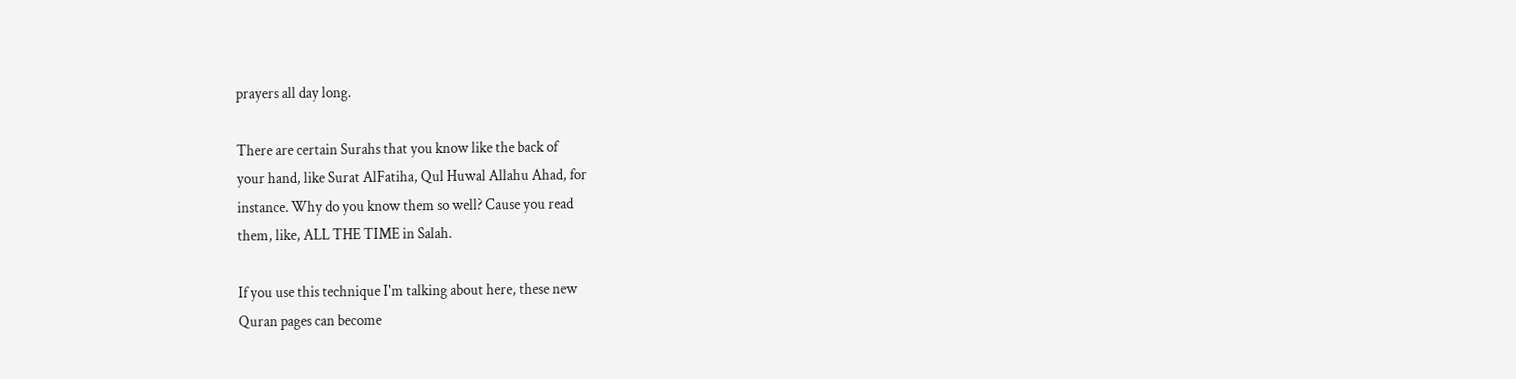prayers all day long.

There are certain Surahs that you know like the back of
your hand, like Surat AlFatiha, Qul Huwal Allahu Ahad, for
instance. Why do you know them so well? Cause you read
them, like, ALL THE TIME in Salah.

If you use this technique I'm talking about here, these new
Quran pages can become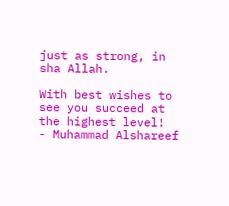just as strong, in sha Allah.

With best wishes to see you succeed at the highest level!
- Muhammad Alshareef